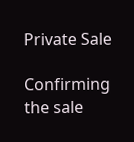Private Sale

Confirming the sale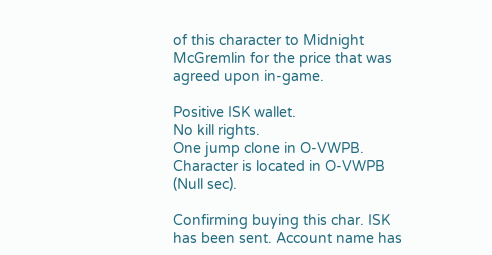of this character to Midnight McGremlin for the price that was agreed upon in-game.

Positive ISK wallet.
No kill rights.
One jump clone in O-VWPB.
Character is located in O-VWPB (Null sec).

Confirming buying this char. ISK has been sent. Account name has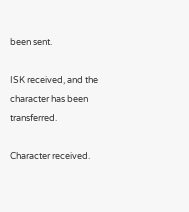been sent.

ISK received, and the character has been transferred.

Character received.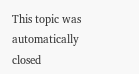This topic was automatically closed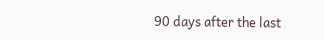90 days after the last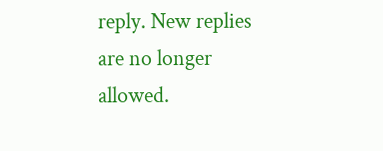reply. New replies are no longer allowed.